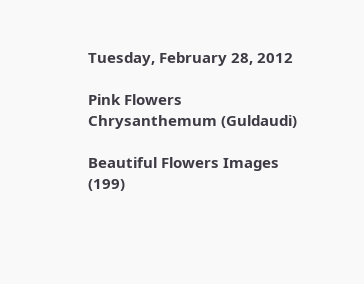Tuesday, February 28, 2012

Pink Flowers Chrysanthemum (Guldaudi)

Beautiful Flowers Images (199)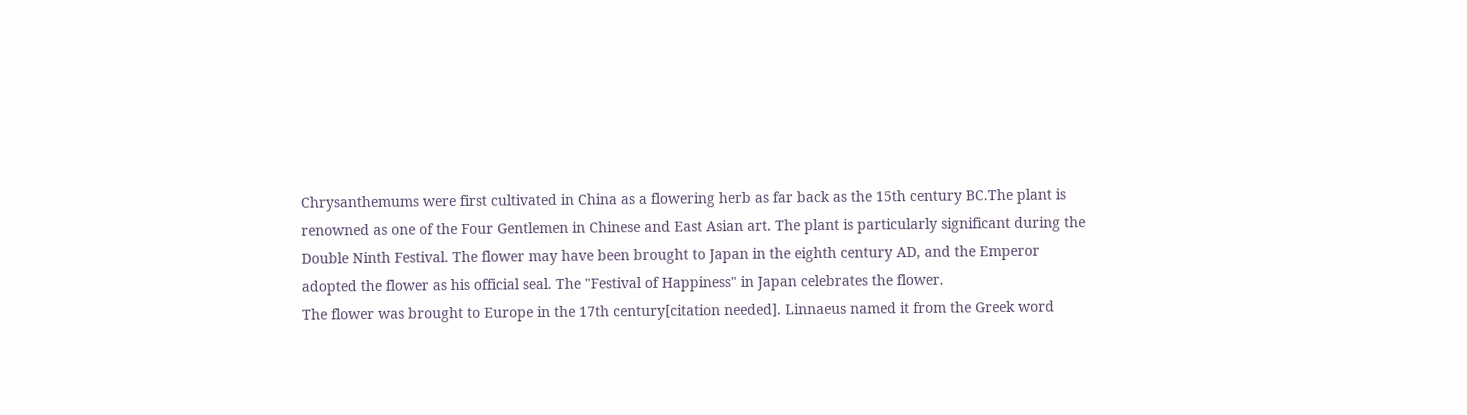Chrysanthemums were first cultivated in China as a flowering herb as far back as the 15th century BC.The plant is renowned as one of the Four Gentlemen in Chinese and East Asian art. The plant is particularly significant during the Double Ninth Festival. The flower may have been brought to Japan in the eighth century AD, and the Emperor adopted the flower as his official seal. The "Festival of Happiness" in Japan celebrates the flower.
The flower was brought to Europe in the 17th century[citation needed]. Linnaeus named it from the Greek word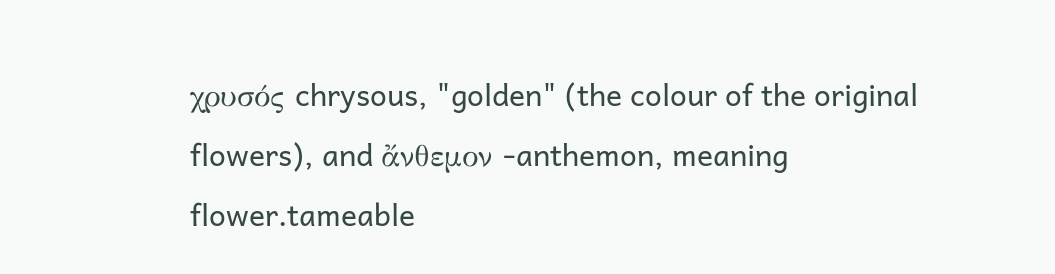χρυσός chrysous, "golden" (the colour of the original flowers), and ἄνθεμον -anthemon, meaning flower.tameable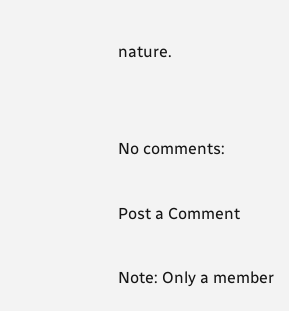nature.


No comments:

Post a Comment

Note: Only a member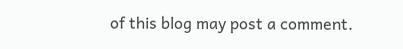of this blog may post a comment.